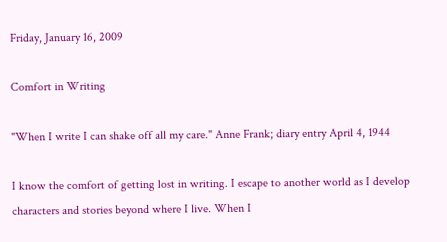Friday, January 16, 2009

Comfort in Writing

"When I write I can shake off all my care." Anne Frank; diary entry April 4, 1944

I know the comfort of getting lost in writing. I escape to another world as I develop characters and stories beyond where I live. When I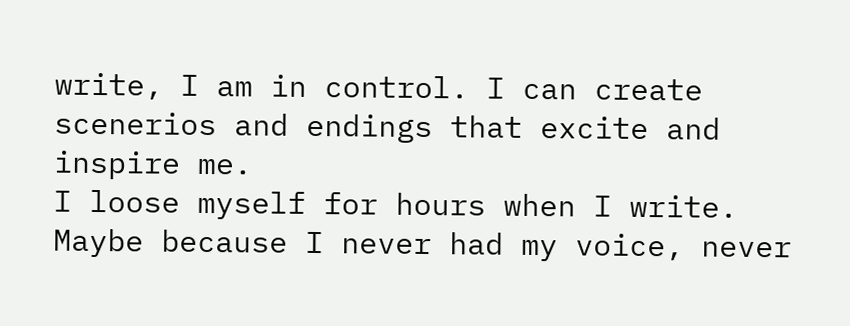write, I am in control. I can create scenerios and endings that excite and inspire me.
I loose myself for hours when I write. Maybe because I never had my voice, never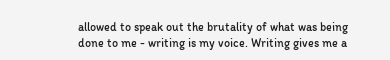allowed to speak out the brutality of what was being done to me - writing is my voice. Writing gives me a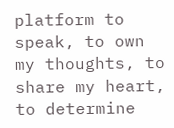platform to speak, to own my thoughts, to share my heart, to determine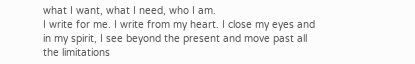what I want, what I need, who I am.
I write for me. I write from my heart. I close my eyes and in my spirit, I see beyond the present and move past all the limitations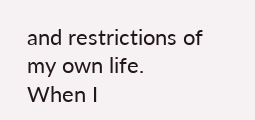and restrictions of my own life. When I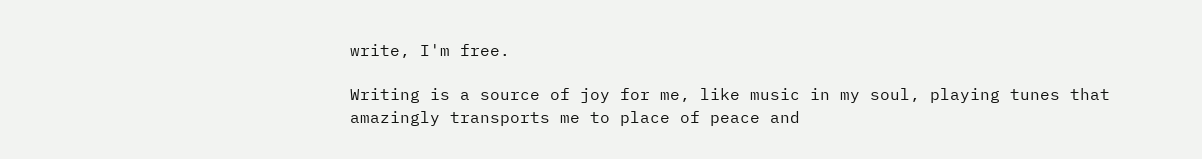write, I'm free.

Writing is a source of joy for me, like music in my soul, playing tunes that amazingly transports me to place of peace and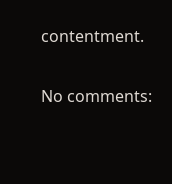contentment.

No comments: